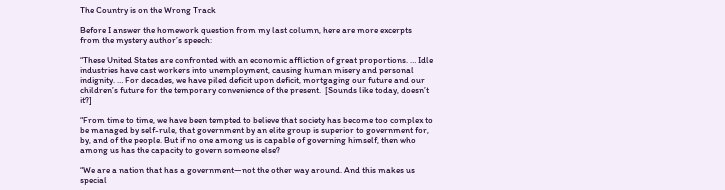The Country is on the Wrong Track

Before I answer the homework question from my last column, here are more excerpts from the mystery author’s speech:

“These United States are confronted with an economic affliction of great proportions. … Idle industries have cast workers into unemployment, causing human misery and personal indignity. … For decades, we have piled deficit upon deficit, mortgaging our future and our children’s future for the temporary convenience of the present.  [Sounds like today, doesn’t it?]

“From time to time, we have been tempted to believe that society has become too complex to be managed by self-rule, that government by an elite group is superior to government for, by, and of the people. But if no one among us is capable of governing himself, then who among us has the capacity to govern someone else?

“We are a nation that has a government—not the other way around. And this makes us special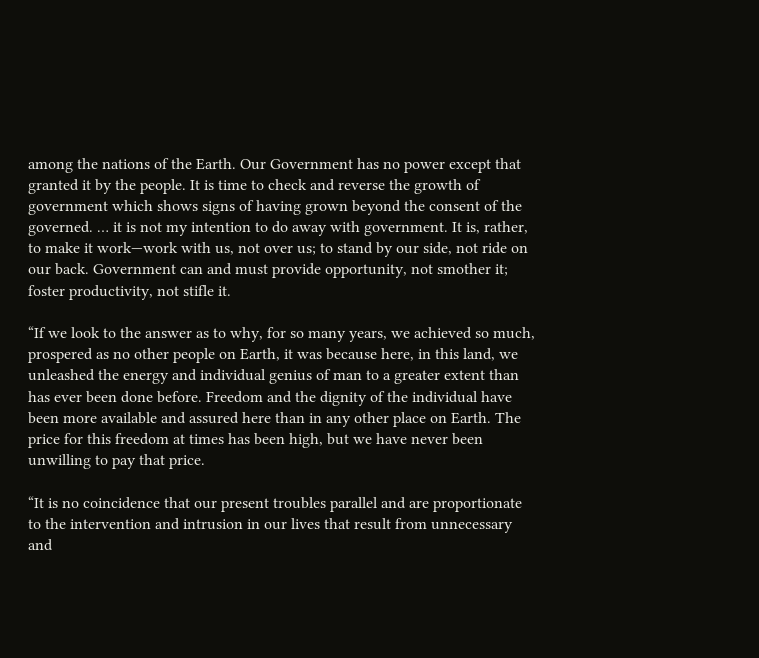among the nations of the Earth. Our Government has no power except that granted it by the people. It is time to check and reverse the growth of government which shows signs of having grown beyond the consent of the governed. … it is not my intention to do away with government. It is, rather, to make it work—work with us, not over us; to stand by our side, not ride on our back. Government can and must provide opportunity, not smother it; foster productivity, not stifle it.

“If we look to the answer as to why, for so many years, we achieved so much, prospered as no other people on Earth, it was because here, in this land, we unleashed the energy and individual genius of man to a greater extent than has ever been done before. Freedom and the dignity of the individual have been more available and assured here than in any other place on Earth. The price for this freedom at times has been high, but we have never been unwilling to pay that price.

“It is no coincidence that our present troubles parallel and are proportionate to the intervention and intrusion in our lives that result from unnecessary and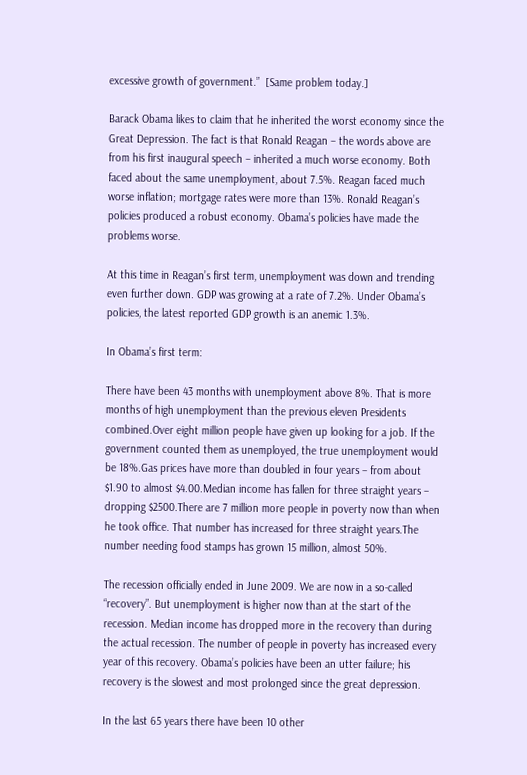excessive growth of government.”  [Same problem today.]

Barack Obama likes to claim that he inherited the worst economy since the Great Depression. The fact is that Ronald Reagan – the words above are from his first inaugural speech – inherited a much worse economy. Both faced about the same unemployment, about 7.5%. Reagan faced much worse inflation; mortgage rates were more than 13%. Ronald Reagan’s policies produced a robust economy. Obama’s policies have made the problems worse.

At this time in Reagan’s first term, unemployment was down and trending even further down. GDP was growing at a rate of 7.2%. Under Obama’s policies, the latest reported GDP growth is an anemic 1.3%.

In Obama’s first term:

There have been 43 months with unemployment above 8%. That is more months of high unemployment than the previous eleven Presidents combined.Over eight million people have given up looking for a job. If the government counted them as unemployed, the true unemployment would be 18%.Gas prices have more than doubled in four years – from about $1.90 to almost $4.00.Median income has fallen for three straight years – dropping $2500.There are 7 million more people in poverty now than when he took office. That number has increased for three straight years.The number needing food stamps has grown 15 million, almost 50%.

The recession officially ended in June 2009. We are now in a so-called “recovery”. But unemployment is higher now than at the start of the recession. Median income has dropped more in the recovery than during the actual recession. The number of people in poverty has increased every year of this recovery. Obama’s policies have been an utter failure; his recovery is the slowest and most prolonged since the great depression.

In the last 65 years there have been 10 other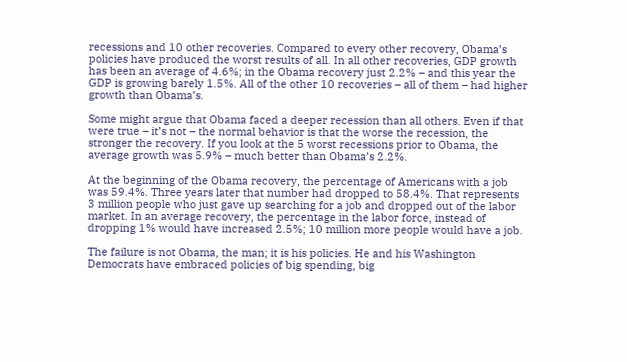recessions and 10 other recoveries. Compared to every other recovery, Obama’s policies have produced the worst results of all. In all other recoveries, GDP growth has been an average of 4.6%; in the Obama recovery just 2.2% – and this year the GDP is growing barely 1.5%. All of the other 10 recoveries – all of them – had higher growth than Obama’s.

Some might argue that Obama faced a deeper recession than all others. Even if that were true – it’s not – the normal behavior is that the worse the recession, the stronger the recovery. If you look at the 5 worst recessions prior to Obama, the average growth was 5.9% – much better than Obama’s 2.2%.

At the beginning of the Obama recovery, the percentage of Americans with a job was 59.4%. Three years later that number had dropped to 58.4%. That represents 3 million people who just gave up searching for a job and dropped out of the labor market. In an average recovery, the percentage in the labor force, instead of dropping 1% would have increased 2.5%; 10 million more people would have a job.

The failure is not Obama, the man; it is his policies. He and his Washington Democrats have embraced policies of big spending, big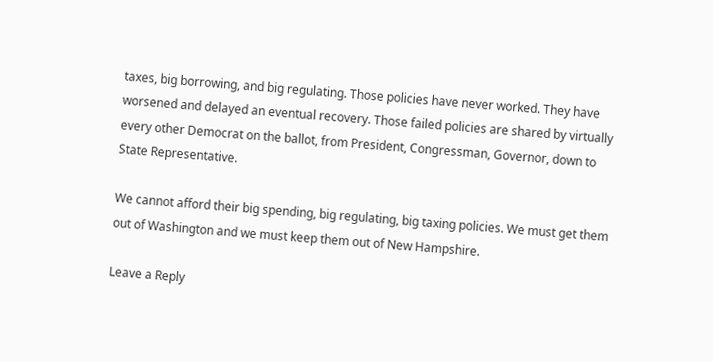taxes, big borrowing, and big regulating. Those policies have never worked. They have worsened and delayed an eventual recovery. Those failed policies are shared by virtually every other Democrat on the ballot, from President, Congressman, Governor, down to State Representative.

We cannot afford their big spending, big regulating, big taxing policies. We must get them out of Washington and we must keep them out of New Hampshire.

Leave a Reply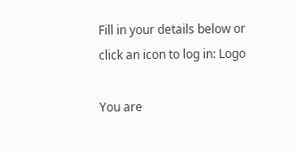Fill in your details below or click an icon to log in: Logo

You are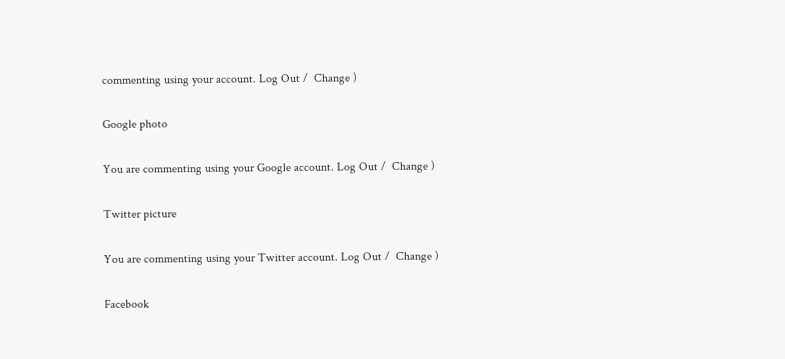commenting using your account. Log Out /  Change )

Google photo

You are commenting using your Google account. Log Out /  Change )

Twitter picture

You are commenting using your Twitter account. Log Out /  Change )

Facebook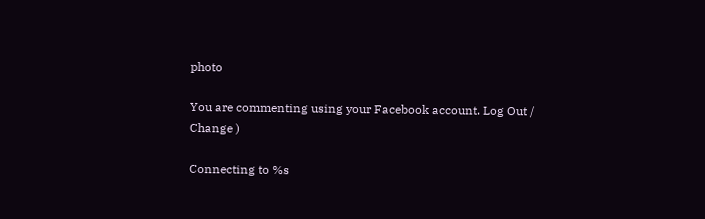photo

You are commenting using your Facebook account. Log Out /  Change )

Connecting to %s